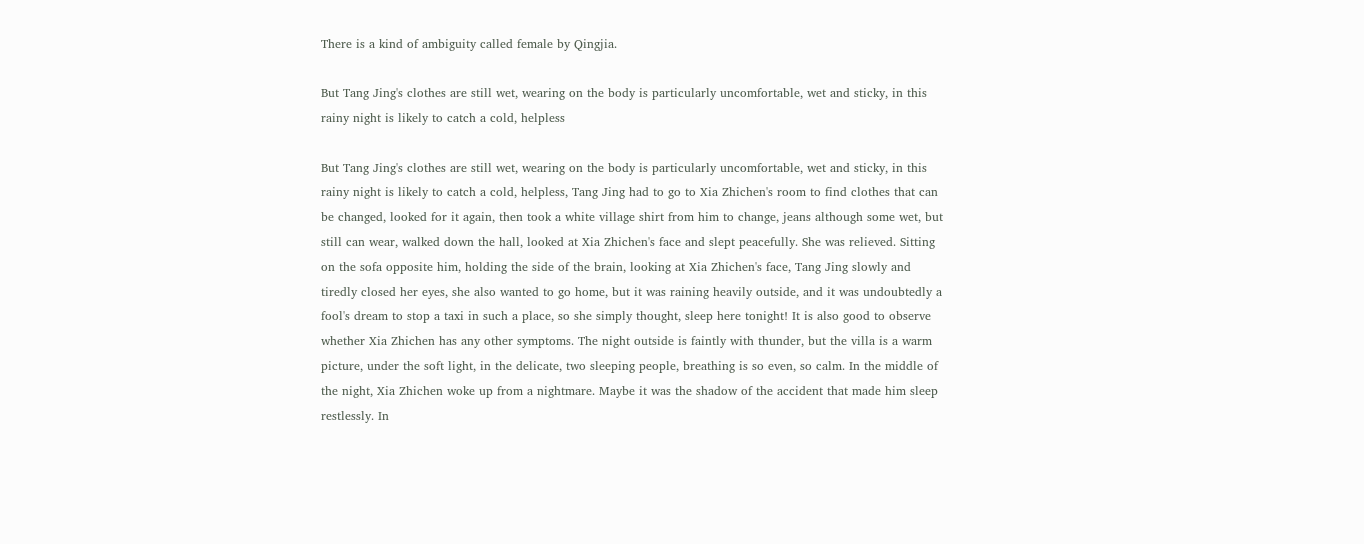There is a kind of ambiguity called female by Qingjia.

But Tang Jing's clothes are still wet, wearing on the body is particularly uncomfortable, wet and sticky, in this rainy night is likely to catch a cold, helpless

But Tang Jing's clothes are still wet, wearing on the body is particularly uncomfortable, wet and sticky, in this rainy night is likely to catch a cold, helpless, Tang Jing had to go to Xia Zhichen's room to find clothes that can be changed, looked for it again, then took a white village shirt from him to change, jeans although some wet, but still can wear, walked down the hall, looked at Xia Zhichen's face and slept peacefully. She was relieved. Sitting on the sofa opposite him, holding the side of the brain, looking at Xia Zhichen's face, Tang Jing slowly and tiredly closed her eyes, she also wanted to go home, but it was raining heavily outside, and it was undoubtedly a fool's dream to stop a taxi in such a place, so she simply thought, sleep here tonight! It is also good to observe whether Xia Zhichen has any other symptoms. The night outside is faintly with thunder, but the villa is a warm picture, under the soft light, in the delicate, two sleeping people, breathing is so even, so calm. In the middle of the night, Xia Zhichen woke up from a nightmare. Maybe it was the shadow of the accident that made him sleep restlessly. In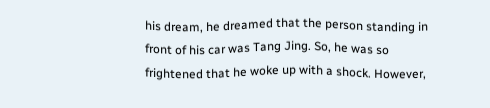his dream, he dreamed that the person standing in front of his car was Tang Jing. So, he was so frightened that he woke up with a shock. However,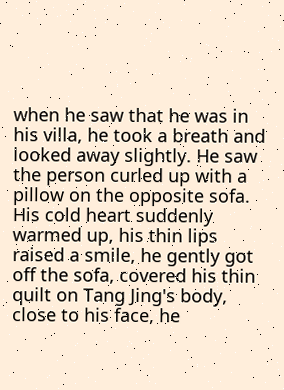when he saw that he was in his villa, he took a breath and looked away slightly. He saw the person curled up with a pillow on the opposite sofa. His cold heart suddenly warmed up, his thin lips raised a smile, he gently got off the sofa, covered his thin quilt on Tang Jing's body, close to his face, he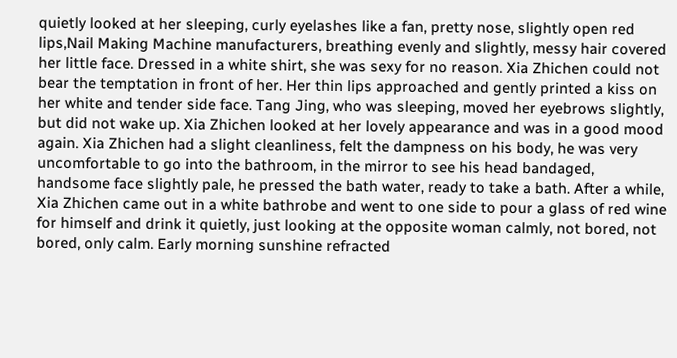quietly looked at her sleeping, curly eyelashes like a fan, pretty nose, slightly open red lips,Nail Making Machine manufacturers, breathing evenly and slightly, messy hair covered her little face. Dressed in a white shirt, she was sexy for no reason. Xia Zhichen could not bear the temptation in front of her. Her thin lips approached and gently printed a kiss on her white and tender side face. Tang Jing, who was sleeping, moved her eyebrows slightly, but did not wake up. Xia Zhichen looked at her lovely appearance and was in a good mood again. Xia Zhichen had a slight cleanliness, felt the dampness on his body, he was very uncomfortable to go into the bathroom, in the mirror to see his head bandaged, handsome face slightly pale, he pressed the bath water, ready to take a bath. After a while, Xia Zhichen came out in a white bathrobe and went to one side to pour a glass of red wine for himself and drink it quietly, just looking at the opposite woman calmly, not bored, not bored, only calm. Early morning sunshine refracted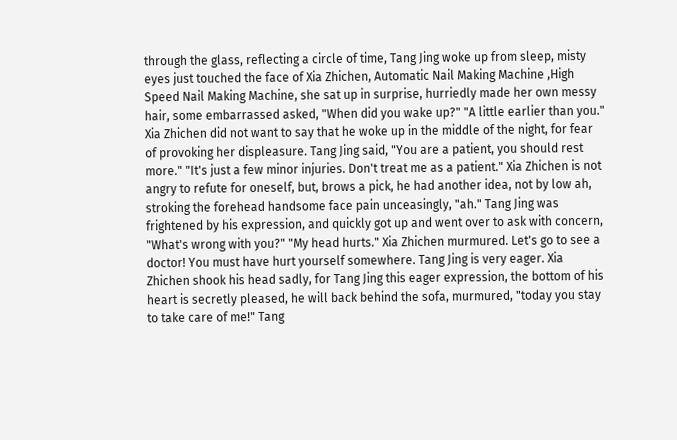through the glass, reflecting a circle of time, Tang Jing woke up from sleep, misty eyes just touched the face of Xia Zhichen, Automatic Nail Making Machine ,High Speed Nail Making Machine, she sat up in surprise, hurriedly made her own messy hair, some embarrassed asked, "When did you wake up?" "A little earlier than you." Xia Zhichen did not want to say that he woke up in the middle of the night, for fear of provoking her displeasure. Tang Jing said, "You are a patient, you should rest more." "It's just a few minor injuries. Don't treat me as a patient." Xia Zhichen is not angry to refute for oneself, but, brows a pick, he had another idea, not by low ah, stroking the forehead handsome face pain unceasingly, "ah." Tang Jing was frightened by his expression, and quickly got up and went over to ask with concern, "What's wrong with you?" "My head hurts." Xia Zhichen murmured. Let's go to see a doctor! You must have hurt yourself somewhere. Tang Jing is very eager. Xia Zhichen shook his head sadly, for Tang Jing this eager expression, the bottom of his heart is secretly pleased, he will back behind the sofa, murmured, "today you stay to take care of me!" Tang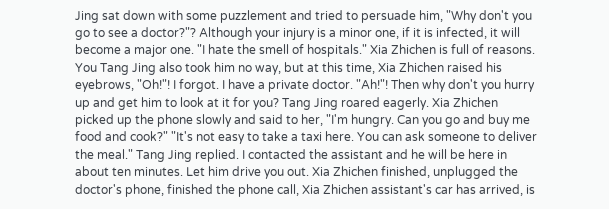Jing sat down with some puzzlement and tried to persuade him, "Why don't you go to see a doctor?"? Although your injury is a minor one, if it is infected, it will become a major one. "I hate the smell of hospitals." Xia Zhichen is full of reasons. You Tang Jing also took him no way, but at this time, Xia Zhichen raised his eyebrows, "Oh!"! I forgot. I have a private doctor. "Ah!"! Then why don't you hurry up and get him to look at it for you? Tang Jing roared eagerly. Xia Zhichen picked up the phone slowly and said to her, "I'm hungry. Can you go and buy me food and cook?" "It's not easy to take a taxi here. You can ask someone to deliver the meal." Tang Jing replied. I contacted the assistant and he will be here in about ten minutes. Let him drive you out. Xia Zhichen finished, unplugged the doctor's phone, finished the phone call, Xia Zhichen assistant's car has arrived, is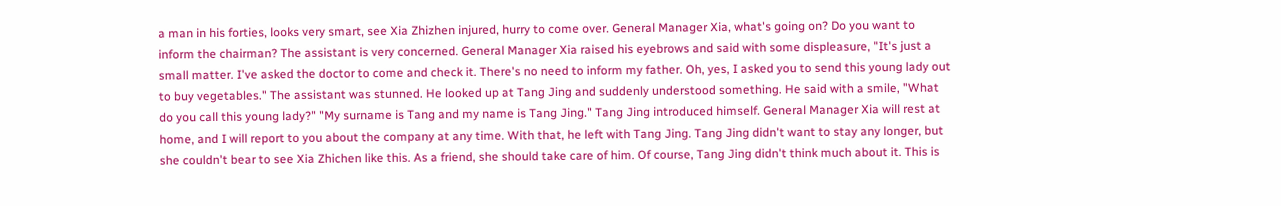a man in his forties, looks very smart, see Xia Zhizhen injured, hurry to come over. General Manager Xia, what's going on? Do you want to inform the chairman? The assistant is very concerned. General Manager Xia raised his eyebrows and said with some displeasure, "It's just a small matter. I've asked the doctor to come and check it. There's no need to inform my father. Oh, yes, I asked you to send this young lady out to buy vegetables." The assistant was stunned. He looked up at Tang Jing and suddenly understood something. He said with a smile, "What do you call this young lady?" "My surname is Tang and my name is Tang Jing." Tang Jing introduced himself. General Manager Xia will rest at home, and I will report to you about the company at any time. With that, he left with Tang Jing. Tang Jing didn't want to stay any longer, but she couldn't bear to see Xia Zhichen like this. As a friend, she should take care of him. Of course, Tang Jing didn't think much about it. This is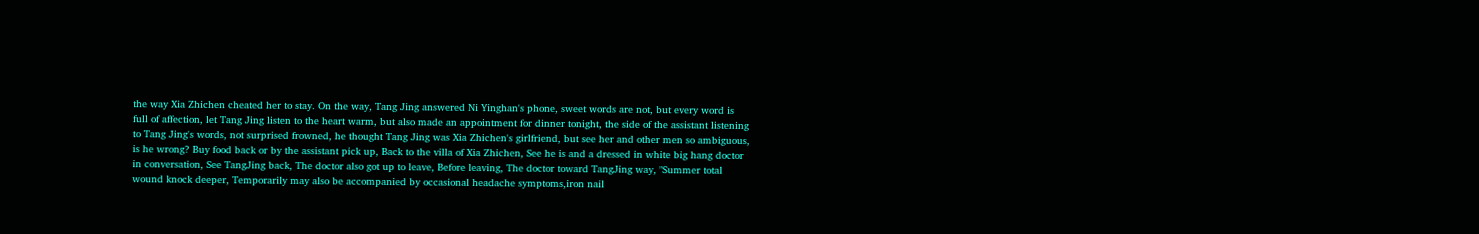the way Xia Zhichen cheated her to stay. On the way, Tang Jing answered Ni Yinghan's phone, sweet words are not, but every word is full of affection, let Tang Jing listen to the heart warm, but also made an appointment for dinner tonight, the side of the assistant listening to Tang Jing's words, not surprised frowned, he thought Tang Jing was Xia Zhichen's girlfriend, but see her and other men so ambiguous, is he wrong? Buy food back or by the assistant pick up, Back to the villa of Xia Zhichen, See he is and a dressed in white big hang doctor in conversation, See TangJing back, The doctor also got up to leave, Before leaving, The doctor toward TangJing way, "Summer total wound knock deeper, Temporarily may also be accompanied by occasional headache symptoms,iron nail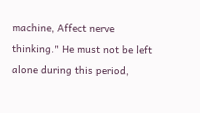machine, Affect nerve thinking." He must not be left alone during this period,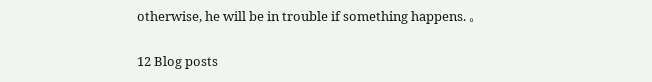otherwise, he will be in trouble if something happens. 。


12 Blog posts